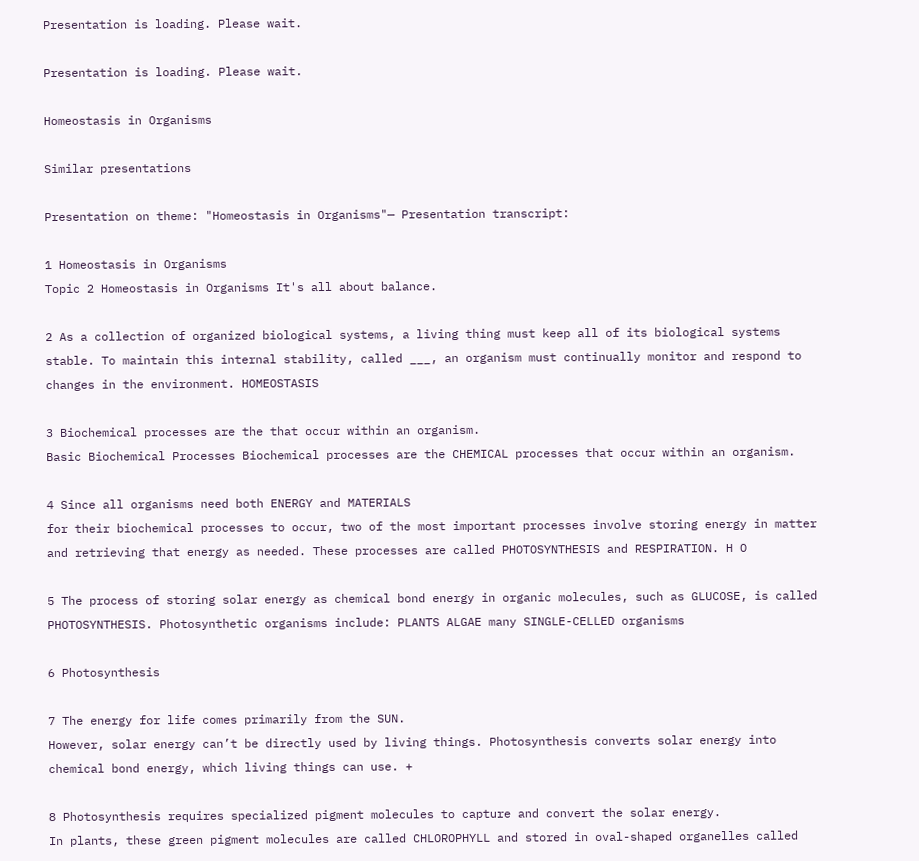Presentation is loading. Please wait.

Presentation is loading. Please wait.

Homeostasis in Organisms

Similar presentations

Presentation on theme: "Homeostasis in Organisms"— Presentation transcript:

1 Homeostasis in Organisms
Topic 2 Homeostasis in Organisms It's all about balance.

2 As a collection of organized biological systems, a living thing must keep all of its biological systems stable. To maintain this internal stability, called ___, an organism must continually monitor and respond to changes in the environment. HOMEOSTASIS

3 Biochemical processes are the that occur within an organism.
Basic Biochemical Processes Biochemical processes are the CHEMICAL processes that occur within an organism.

4 Since all organisms need both ENERGY and MATERIALS
for their biochemical processes to occur, two of the most important processes involve storing energy in matter and retrieving that energy as needed. These processes are called PHOTOSYNTHESIS and RESPIRATION. H O

5 The process of storing solar energy as chemical bond energy in organic molecules, such as GLUCOSE, is called PHOTOSYNTHESIS. Photosynthetic organisms include: PLANTS ALGAE many SINGLE-CELLED organisms

6 Photosynthesis

7 The energy for life comes primarily from the SUN.
However, solar energy can’t be directly used by living things. Photosynthesis converts solar energy into chemical bond energy, which living things can use. +

8 Photosynthesis requires specialized pigment molecules to capture and convert the solar energy.
In plants, these green pigment molecules are called CHLOROPHYLL and stored in oval-shaped organelles called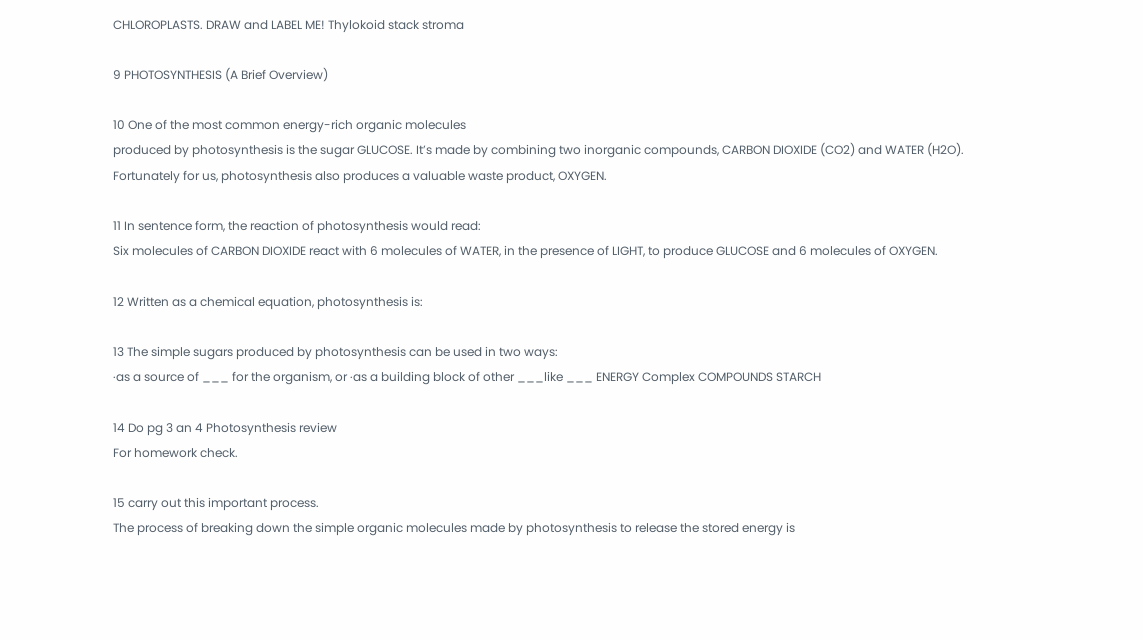CHLOROPLASTS. DRAW and LABEL ME! Thylokoid stack stroma

9 PHOTOSYNTHESIS (A Brief Overview)

10 One of the most common energy-rich organic molecules
produced by photosynthesis is the sugar GLUCOSE. It’s made by combining two inorganic compounds, CARBON DIOXIDE (CO2) and WATER (H2O). Fortunately for us, photosynthesis also produces a valuable waste product, OXYGEN.

11 In sentence form, the reaction of photosynthesis would read:
Six molecules of CARBON DIOXIDE react with 6 molecules of WATER, in the presence of LIGHT, to produce GLUCOSE and 6 molecules of OXYGEN.

12 Written as a chemical equation, photosynthesis is:

13 The simple sugars produced by photosynthesis can be used in two ways:
·as a source of ___ for the organism, or ·as a building block of other ___like ___ ENERGY Complex COMPOUNDS STARCH

14 Do pg 3 an 4 Photosynthesis review
For homework check.

15 carry out this important process.
The process of breaking down the simple organic molecules made by photosynthesis to release the stored energy is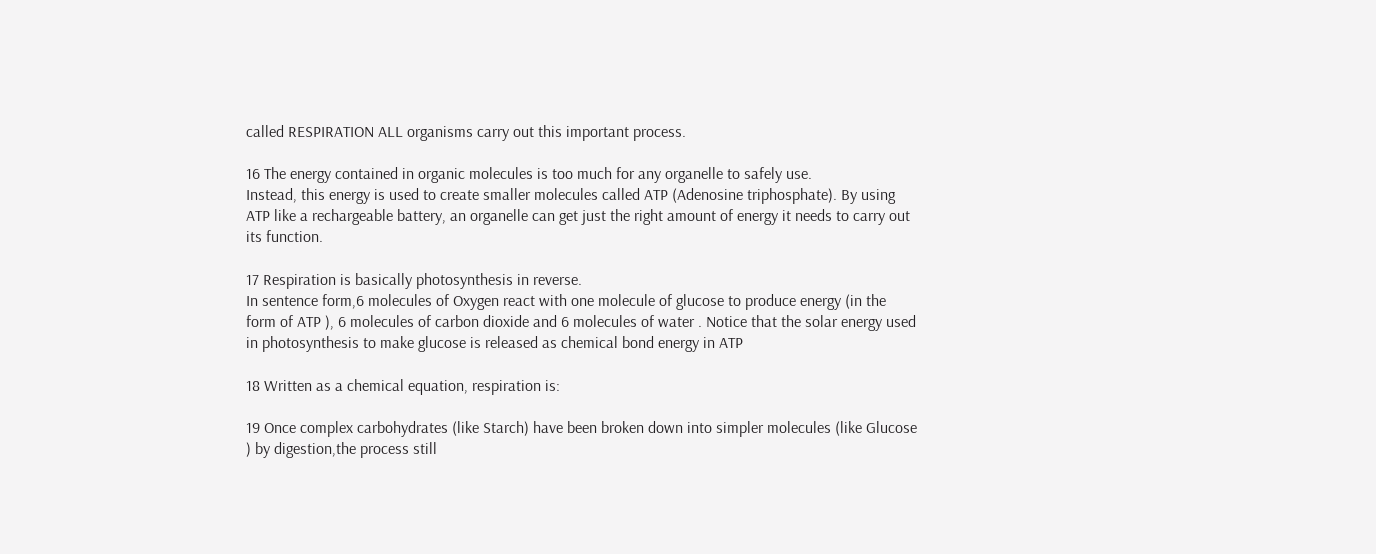called RESPIRATION ALL organisms carry out this important process.

16 The energy contained in organic molecules is too much for any organelle to safely use.
Instead, this energy is used to create smaller molecules called ATP (Adenosine triphosphate). By using ATP like a rechargeable battery, an organelle can get just the right amount of energy it needs to carry out its function.

17 Respiration is basically photosynthesis in reverse.
In sentence form,6 molecules of Oxygen react with one molecule of glucose to produce energy (in the form of ATP ), 6 molecules of carbon dioxide and 6 molecules of water . Notice that the solar energy used in photosynthesis to make glucose is released as chemical bond energy in ATP

18 Written as a chemical equation, respiration is:

19 Once complex carbohydrates (like Starch) have been broken down into simpler molecules (like Glucose ) by digestion,the process still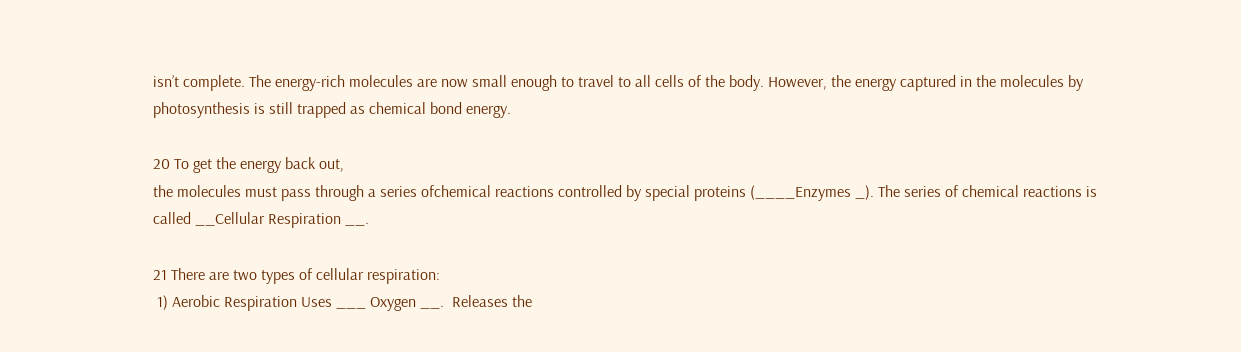isn’t complete. The energy-rich molecules are now small enough to travel to all cells of the body. However, the energy captured in the molecules by photosynthesis is still trapped as chemical bond energy.

20 To get the energy back out,
the molecules must pass through a series ofchemical reactions controlled by special proteins (____Enzymes _). The series of chemical reactions is called __Cellular Respiration __.

21 There are two types of cellular respiration:
 1) Aerobic Respiration Uses ___ Oxygen __.  Releases the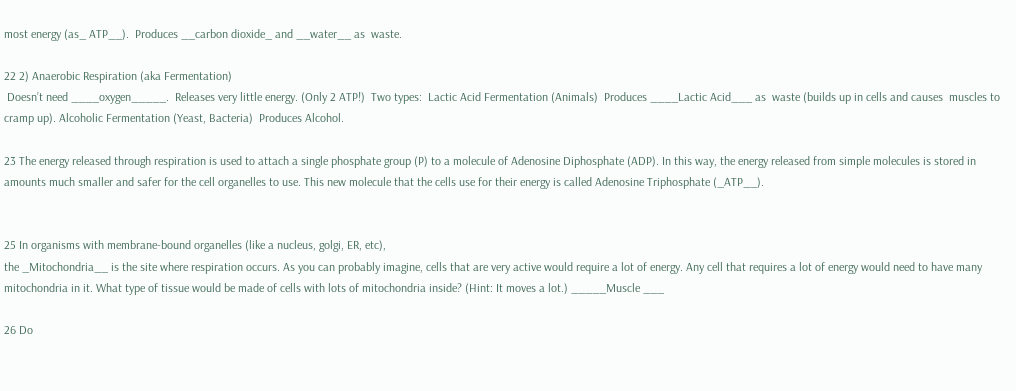most energy (as_ ATP__).  Produces __carbon dioxide_ and __water__ as  waste.

22 2) Anaerobic Respiration (aka Fermentation)
 Doesn’t need ____oxygen_____.  Releases very little energy. (Only 2 ATP!)  Two types:  Lactic Acid Fermentation (Animals)  Produces ____Lactic Acid___ as  waste (builds up in cells and causes  muscles to cramp up). Alcoholic Fermentation (Yeast, Bacteria)  Produces Alcohol.

23 The energy released through respiration is used to attach a single phosphate group (P) to a molecule of Adenosine Diphosphate (ADP). In this way, the energy released from simple molecules is stored in amounts much smaller and safer for the cell organelles to use. This new molecule that the cells use for their energy is called Adenosine Triphosphate (_ATP__).


25 In organisms with membrane-bound organelles (like a nucleus, golgi, ER, etc),
the _Mitochondria__ is the site where respiration occurs. As you can probably imagine, cells that are very active would require a lot of energy. Any cell that requires a lot of energy would need to have many mitochondria in it. What type of tissue would be made of cells with lots of mitochondria inside? (Hint: It moves a lot.) _____Muscle ___

26 Do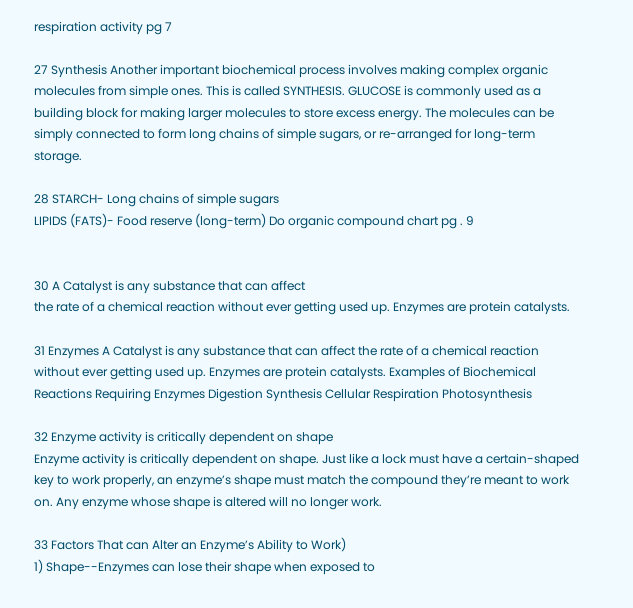respiration activity pg 7

27 Synthesis Another important biochemical process involves making complex organic molecules from simple ones. This is called SYNTHESIS. GLUCOSE is commonly used as a building block for making larger molecules to store excess energy. The molecules can be simply connected to form long chains of simple sugars, or re-arranged for long-term storage.

28 STARCH- Long chains of simple sugars
LIPIDS (FATS)- Food reserve (long-term) Do organic compound chart pg . 9


30 A Catalyst is any substance that can affect
the rate of a chemical reaction without ever getting used up. Enzymes are protein catalysts.

31 Enzymes A Catalyst is any substance that can affect the rate of a chemical reaction without ever getting used up. Enzymes are protein catalysts. Examples of Biochemical Reactions Requiring Enzymes Digestion Synthesis Cellular Respiration Photosynthesis

32 Enzyme activity is critically dependent on shape
Enzyme activity is critically dependent on shape. Just like a lock must have a certain-shaped key to work properly, an enzyme’s shape must match the compound they’re meant to work on. Any enzyme whose shape is altered will no longer work.

33 Factors That can Alter an Enzyme’s Ability to Work)
1) Shape--Enzymes can lose their shape when exposed to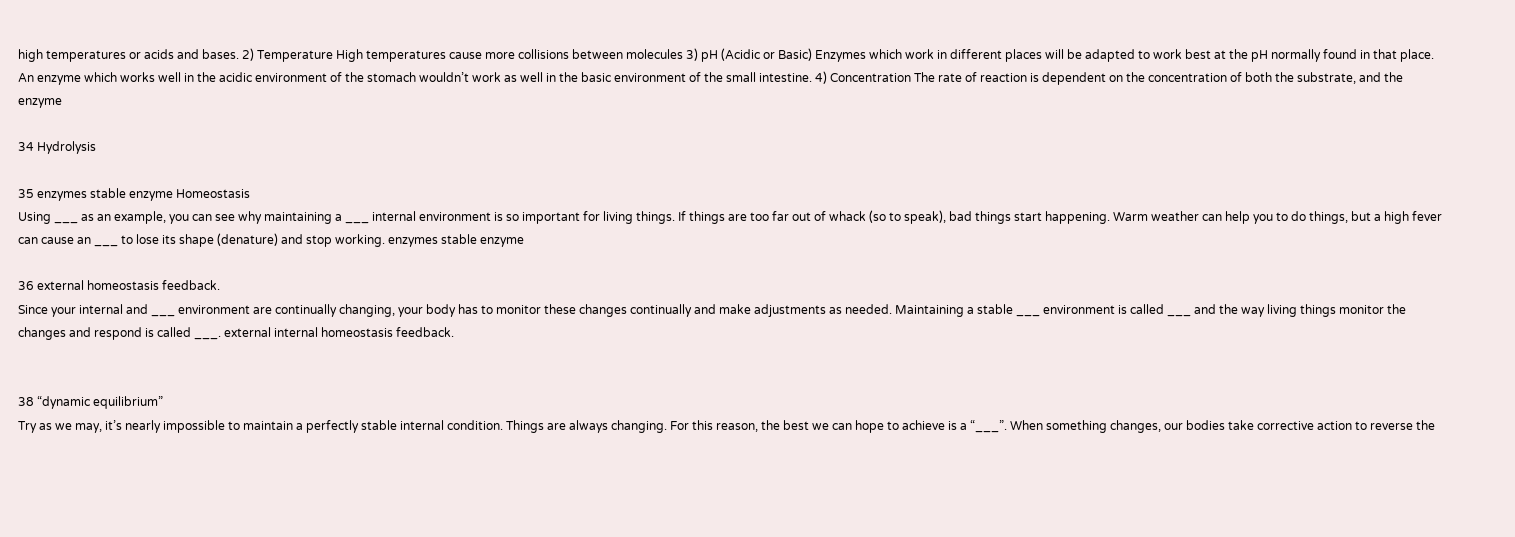high temperatures or acids and bases. 2) Temperature High temperatures cause more collisions between molecules 3) pH (Acidic or Basic) Enzymes which work in different places will be adapted to work best at the pH normally found in that place. An enzyme which works well in the acidic environment of the stomach wouldn’t work as well in the basic environment of the small intestine. 4) Concentration The rate of reaction is dependent on the concentration of both the substrate, and the enzyme

34 Hydrolysis

35 enzymes stable enzyme Homeostasis
Using ___ as an example, you can see why maintaining a ___ internal environment is so important for living things. If things are too far out of whack (so to speak), bad things start happening. Warm weather can help you to do things, but a high fever can cause an ___ to lose its shape (denature) and stop working. enzymes stable enzyme

36 external homeostasis feedback.
Since your internal and ___ environment are continually changing, your body has to monitor these changes continually and make adjustments as needed. Maintaining a stable ___ environment is called ___ and the way living things monitor the changes and respond is called ___. external internal homeostasis feedback.


38 “dynamic equilibrium”
Try as we may, it’s nearly impossible to maintain a perfectly stable internal condition. Things are always changing. For this reason, the best we can hope to achieve is a “___”. When something changes, our bodies take corrective action to reverse the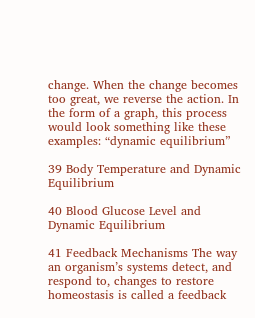change. When the change becomes too great, we reverse the action. In the form of a graph, this process would look something like these examples: “dynamic equilibrium”

39 Body Temperature and Dynamic Equilibrium

40 Blood Glucose Level and Dynamic Equilibrium

41 Feedback Mechanisms The way an organism’s systems detect, and respond to, changes to restore homeostasis is called a feedback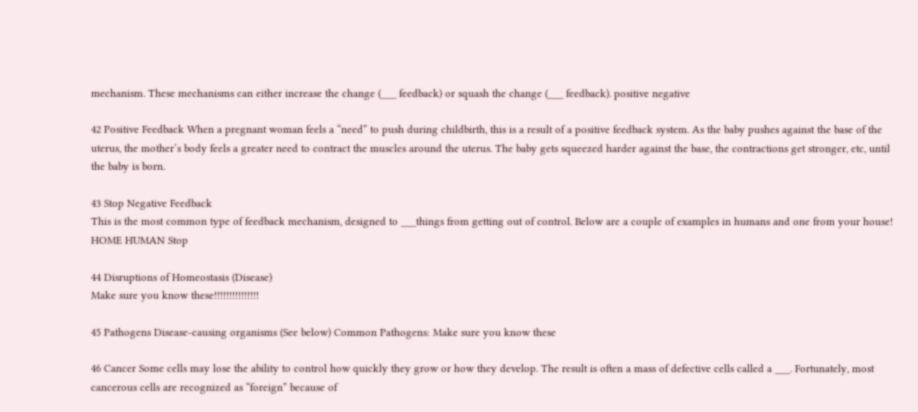mechanism. These mechanisms can either increase the change (___ feedback) or squash the change (___ feedback). positive negative

42 Positive Feedback When a pregnant woman feels a “need” to push during childbirth, this is a result of a positive feedback system. As the baby pushes against the base of the uterus, the mother’s body feels a greater need to contract the muscles around the uterus. The baby gets squeezed harder against the base, the contractions get stronger, etc, until the baby is born.

43 Stop Negative Feedback
This is the most common type of feedback mechanism, designed to ___things from getting out of control. Below are a couple of examples in humans and one from your house! HOME HUMAN Stop

44 Disruptions of Homeostasis (Disease)
Make sure you know these!!!!!!!!!!!!!!!

45 Pathogens Disease-causing organisms (See below) Common Pathogens: Make sure you know these

46 Cancer Some cells may lose the ability to control how quickly they grow or how they develop. The result is often a mass of defective cells called a ___. Fortunately, most cancerous cells are recognized as “foreign” because of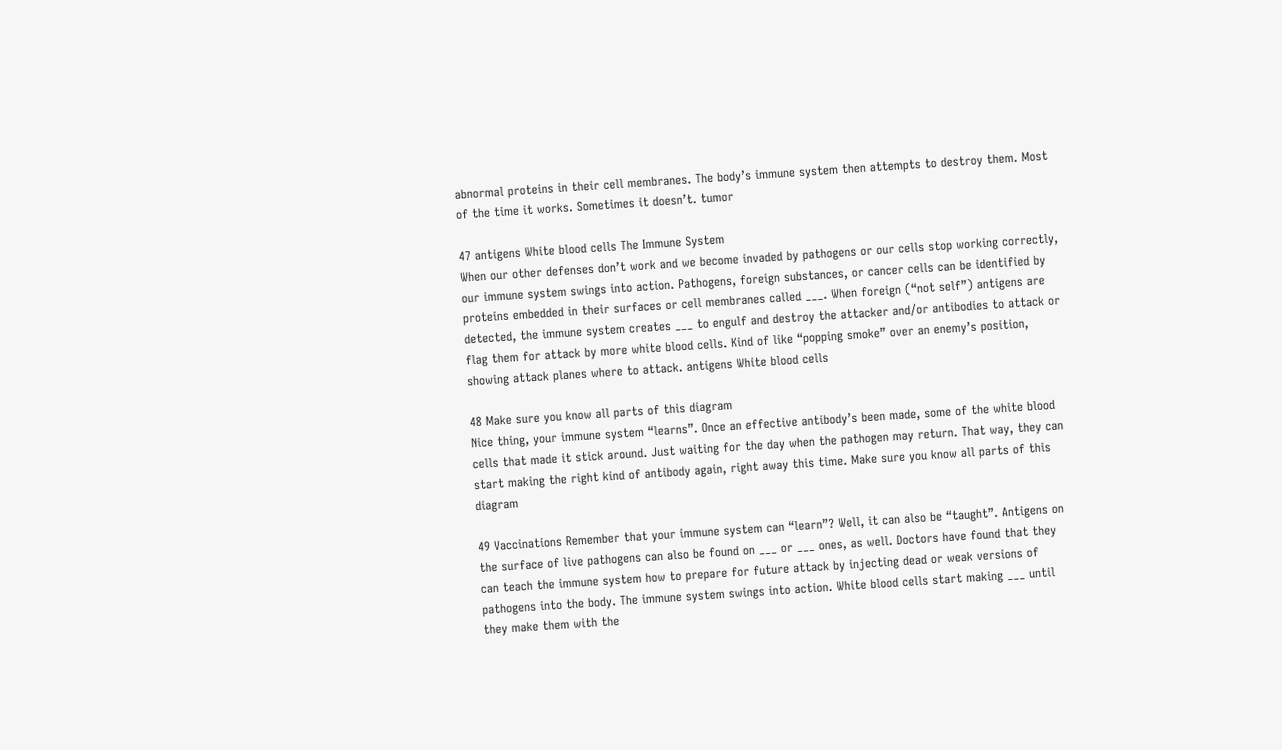abnormal proteins in their cell membranes. The body’s immune system then attempts to destroy them. Most of the time it works. Sometimes it doesn’t. tumor

47 antigens White blood cells The Immune System
When our other defenses don’t work and we become invaded by pathogens or our cells stop working correctly, our immune system swings into action. Pathogens, foreign substances, or cancer cells can be identified by proteins embedded in their surfaces or cell membranes called ___. When foreign (“not self”) antigens are detected, the immune system creates ___ to engulf and destroy the attacker and/or antibodies to attack or flag them for attack by more white blood cells. Kind of like “popping smoke” over an enemy’s position, showing attack planes where to attack. antigens White blood cells

48 Make sure you know all parts of this diagram
Nice thing, your immune system “learns”. Once an effective antibody’s been made, some of the white blood cells that made it stick around. Just waiting for the day when the pathogen may return. That way, they can start making the right kind of antibody again, right away this time. Make sure you know all parts of this diagram

49 Vaccinations Remember that your immune system can “learn”? Well, it can also be “taught”. Antigens on the surface of live pathogens can also be found on ___ or ___ ones, as well. Doctors have found that they can teach the immune system how to prepare for future attack by injecting dead or weak versions of pathogens into the body. The immune system swings into action. White blood cells start making ___ until they make them with the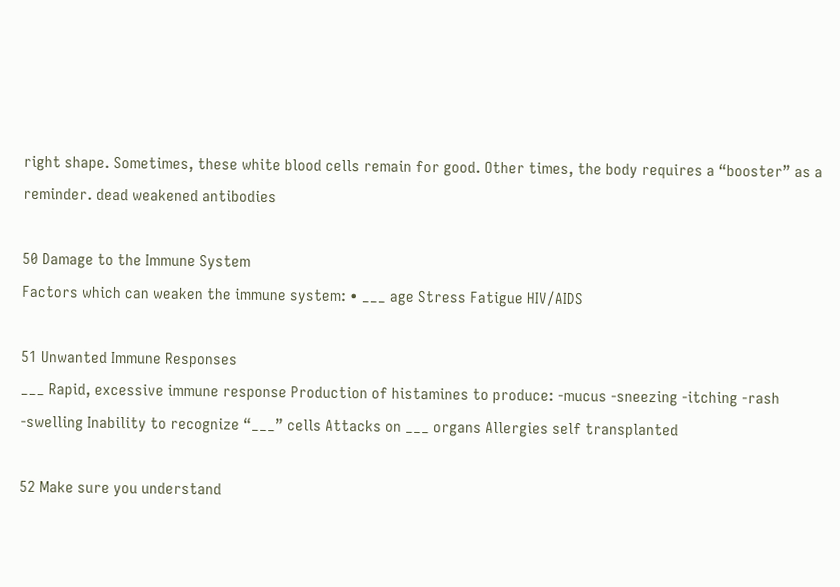right shape. Sometimes, these white blood cells remain for good. Other times, the body requires a “booster” as a reminder. dead weakened antibodies

50 Damage to the Immune System
Factors which can weaken the immune system: • ___ age Stress Fatigue HIV/AIDS

51 Unwanted Immune Responses
___ Rapid, excessive immune response Production of histamines to produce: -mucus -sneezing -itching -rash -swelling Inability to recognize “___” cells Attacks on ___ organs Allergies self transplanted

52 Make sure you understand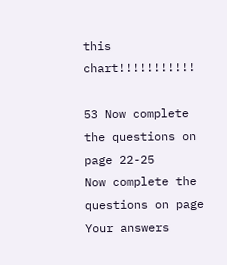this chart!!!!!!!!!!!

53 Now complete the questions on page 22-25
Now complete the questions on page Your answers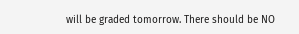will be graded tomorrow. There should be NO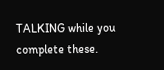TALKING while you complete these.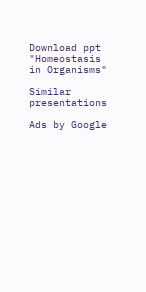Download ppt "Homeostasis in Organisms"

Similar presentations

Ads by Google